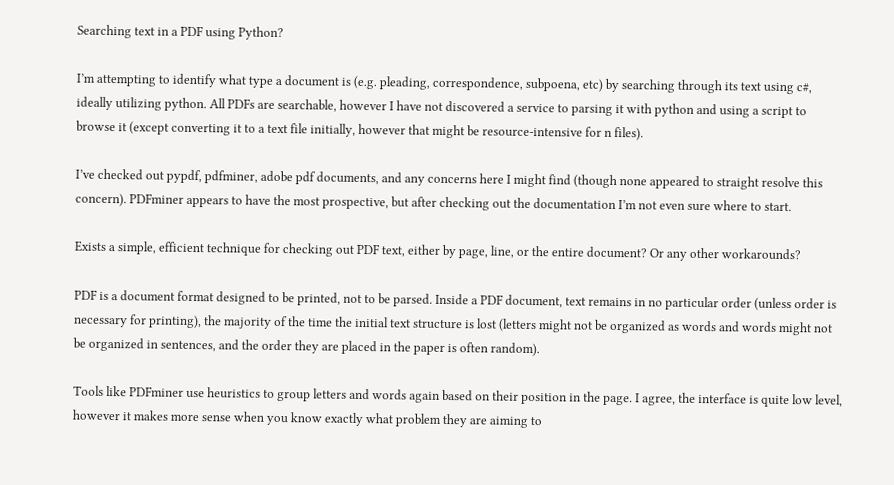Searching text in a PDF using Python?

I’m attempting to identify what type a document is (e.g. pleading, correspondence, subpoena, etc) by searching through its text using c#, ideally utilizing python. All PDFs are searchable, however I have not discovered a service to parsing it with python and using a script to browse it (except converting it to a text file initially, however that might be resource-intensive for n files).

I’ve checked out pypdf, pdfminer, adobe pdf documents, and any concerns here I might find (though none appeared to straight resolve this concern). PDFminer appears to have the most prospective, but after checking out the documentation I’m not even sure where to start.

Exists a simple, efficient technique for checking out PDF text, either by page, line, or the entire document? Or any other workarounds?

PDF is a document format designed to be printed, not to be parsed. Inside a PDF document, text remains in no particular order (unless order is necessary for printing), the majority of the time the initial text structure is lost (letters might not be organized as words and words might not be organized in sentences, and the order they are placed in the paper is often random).

Tools like PDFminer use heuristics to group letters and words again based on their position in the page. I agree, the interface is quite low level, however it makes more sense when you know exactly what problem they are aiming to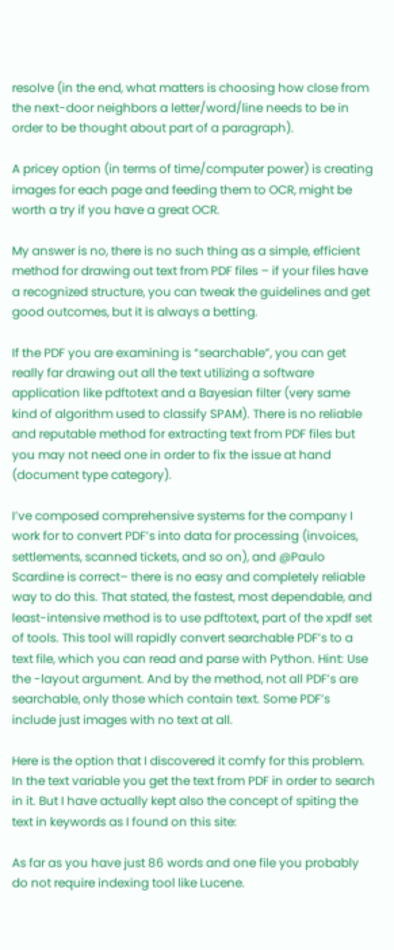resolve (in the end, what matters is choosing how close from the next-door neighbors a letter/word/line needs to be in order to be thought about part of a paragraph).

A pricey option (in terms of time/computer power) is creating images for each page and feeding them to OCR, might be worth a try if you have a great OCR.

My answer is no, there is no such thing as a simple, efficient method for drawing out text from PDF files – if your files have a recognized structure, you can tweak the guidelines and get good outcomes, but it is always a betting.

If the PDF you are examining is “searchable”, you can get really far drawing out all the text utilizing a software application like pdftotext and a Bayesian filter (very same kind of algorithm used to classify SPAM). There is no reliable and reputable method for extracting text from PDF files but you may not need one in order to fix the issue at hand (document type category).

I’ve composed comprehensive systems for the company I work for to convert PDF’s into data for processing (invoices, settlements, scanned tickets, and so on), and @Paulo Scardine is correct– there is no easy and completely reliable way to do this. That stated, the fastest, most dependable, and least-intensive method is to use pdftotext, part of the xpdf set of tools. This tool will rapidly convert searchable PDF’s to a text file, which you can read and parse with Python. Hint: Use the -layout argument. And by the method, not all PDF’s are searchable, only those which contain text. Some PDF’s include just images with no text at all.

Here is the option that I discovered it comfy for this problem. In the text variable you get the text from PDF in order to search in it. But I have actually kept also the concept of spiting the text in keywords as I found on this site:

As far as you have just 86 words and one file you probably do not require indexing tool like Lucene.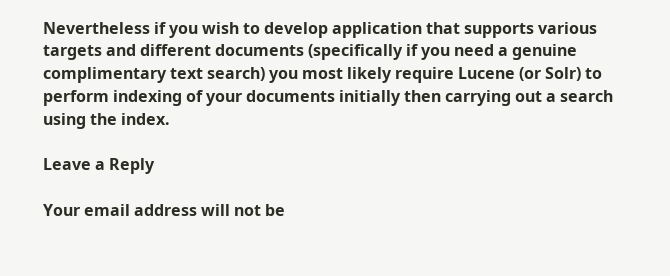Nevertheless if you wish to develop application that supports various targets and different documents (specifically if you need a genuine complimentary text search) you most likely require Lucene (or Solr) to perform indexing of your documents initially then carrying out a search using the index.

Leave a Reply

Your email address will not be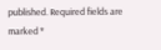published. Required fields are marked *